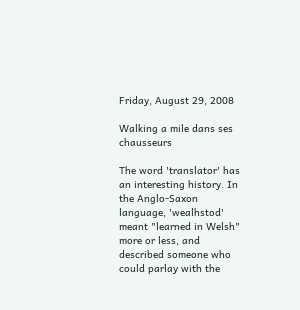Friday, August 29, 2008

Walking a mile dans ses chausseurs

The word 'translator' has an interesting history. In the Anglo-Saxon language, 'wealhstod' meant "learned in Welsh" more or less, and described someone who could parlay with the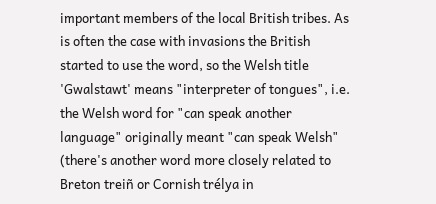important members of the local British tribes. As is often the case with invasions the British started to use the word, so the Welsh title 'Gwalstawt' means "interpreter of tongues", i.e. the Welsh word for "can speak another language" originally meant "can speak Welsh" (there's another word more closely related to Breton treiñ or Cornish trélya in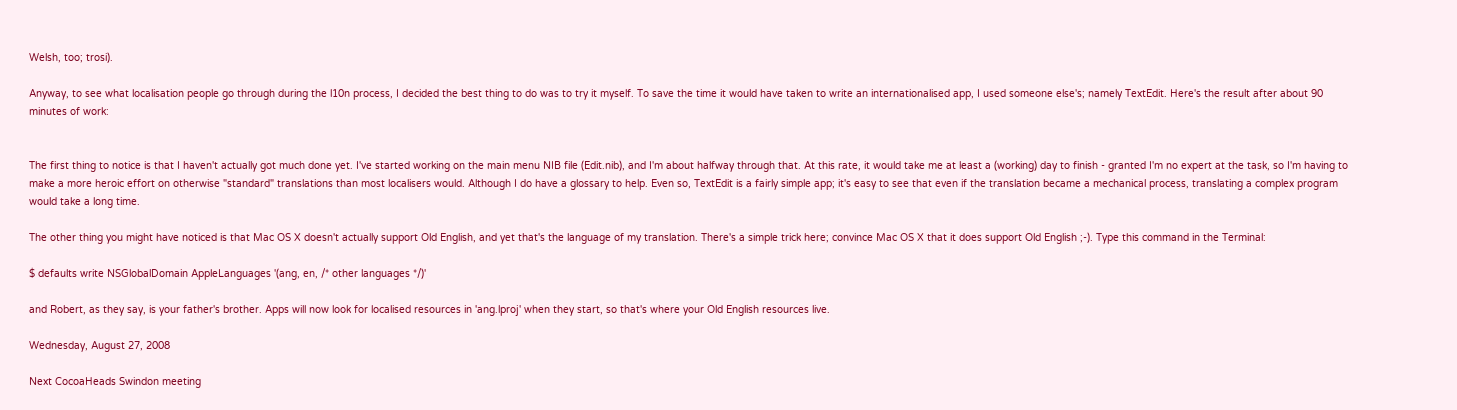Welsh, too; trosi).

Anyway, to see what localisation people go through during the l10n process, I decided the best thing to do was to try it myself. To save the time it would have taken to write an internationalised app, I used someone else's; namely TextEdit. Here's the result after about 90 minutes of work:


The first thing to notice is that I haven't actually got much done yet. I've started working on the main menu NIB file (Edit.nib), and I'm about halfway through that. At this rate, it would take me at least a (working) day to finish - granted I'm no expert at the task, so I'm having to make a more heroic effort on otherwise "standard" translations than most localisers would. Although I do have a glossary to help. Even so, TextEdit is a fairly simple app; it's easy to see that even if the translation became a mechanical process, translating a complex program would take a long time.

The other thing you might have noticed is that Mac OS X doesn't actually support Old English, and yet that's the language of my translation. There's a simple trick here; convince Mac OS X that it does support Old English ;-). Type this command in the Terminal:

$ defaults write NSGlobalDomain AppleLanguages '(ang, en, /* other languages */)'

and Robert, as they say, is your father's brother. Apps will now look for localised resources in 'ang.lproj' when they start, so that's where your Old English resources live.

Wednesday, August 27, 2008

Next CocoaHeads Swindon meeting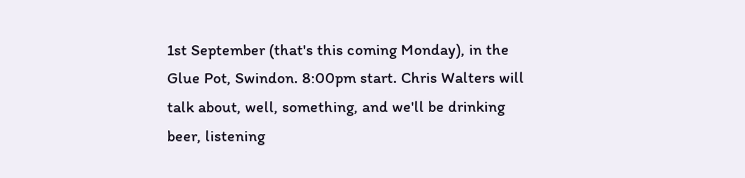1st September (that's this coming Monday), in the Glue Pot, Swindon. 8:00pm start. Chris Walters will talk about, well, something, and we'll be drinking beer, listening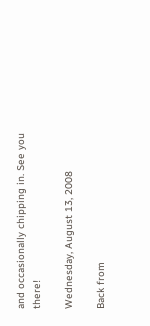and occasionally chipping in. See you there!

Wednesday, August 13, 2008

Back from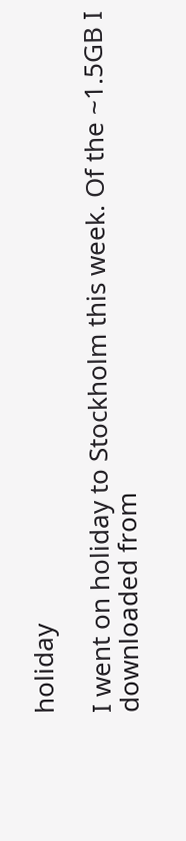holiday

I went on holiday to Stockholm this week. Of the ~1.5GB I downloaded from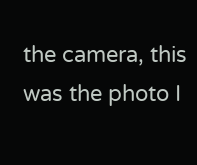the camera, this was the photo I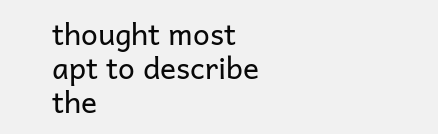thought most apt to describe the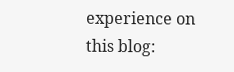experience on this blog: